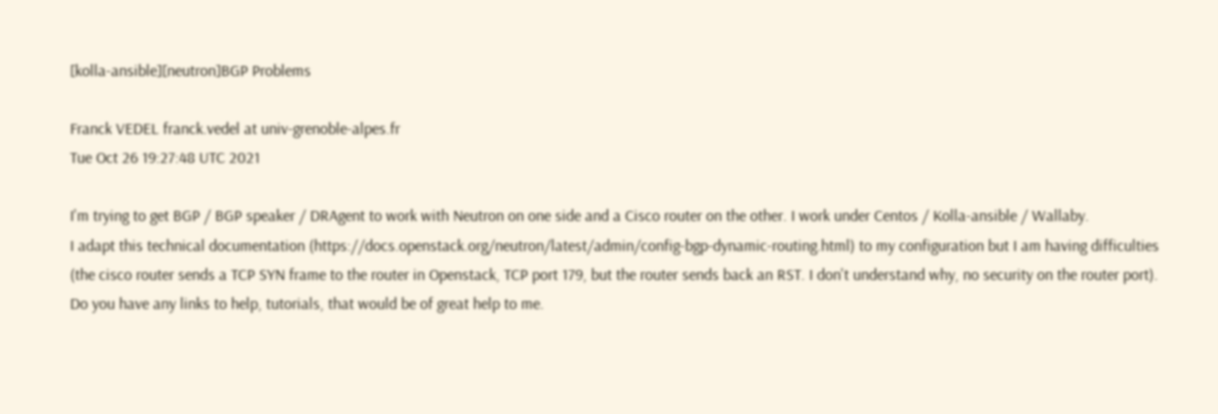[kolla-ansible][neutron]BGP Problems

Franck VEDEL franck.vedel at univ-grenoble-alpes.fr
Tue Oct 26 19:27:48 UTC 2021

I'm trying to get BGP / BGP speaker / DRAgent to work with Neutron on one side and a Cisco router on the other. I work under Centos / Kolla-ansible / Wallaby.
I adapt this technical documentation (https://docs.openstack.org/neutron/latest/admin/config-bgp-dynamic-routing.html) to my configuration but I am having difficulties (the cisco router sends a TCP SYN frame to the router in Openstack, TCP port 179, but the router sends back an RST. I don't understand why, no security on the router port).
Do you have any links to help, tutorials, that would be of great help to me.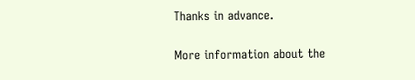Thanks in advance.


More information about the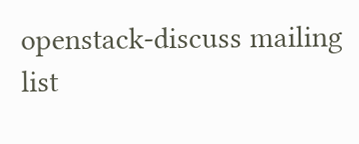openstack-discuss mailing list